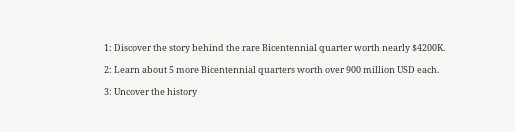1: Discover the story behind the rare Bicentennial quarter worth nearly $4200K.

2: Learn about 5 more Bicentennial quarters worth over 900 million USD each.

3: Uncover the history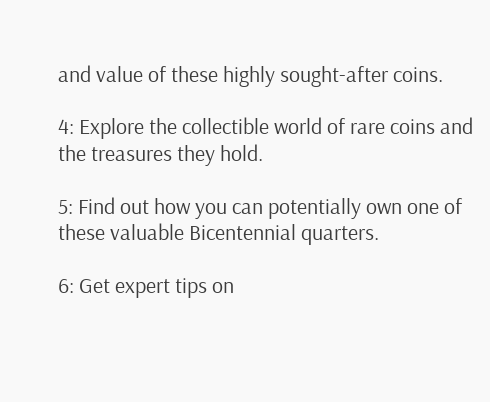and value of these highly sought-after coins.

4: Explore the collectible world of rare coins and the treasures they hold.

5: Find out how you can potentially own one of these valuable Bicentennial quarters.

6: Get expert tips on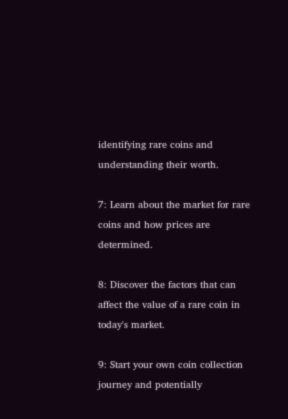identifying rare coins and understanding their worth.

7: Learn about the market for rare coins and how prices are determined.

8: Discover the factors that can affect the value of a rare coin in today's market.

9: Start your own coin collection journey and potentially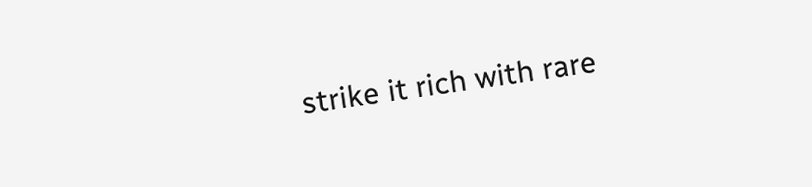strike it rich with rare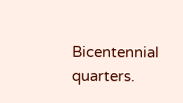Bicentennial quarters.